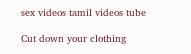sex videos tamil videos tube

Cut down your clothing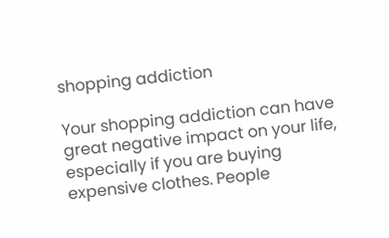shopping addiction

Your shopping addiction can have great negative impact on your life, especially if you are buying expensive clothes. People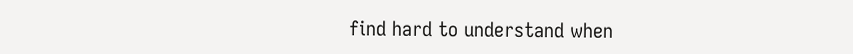find hard to understand when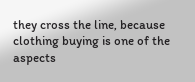they cross the line, because clothing buying is one of the aspects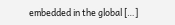embedded in the global […]